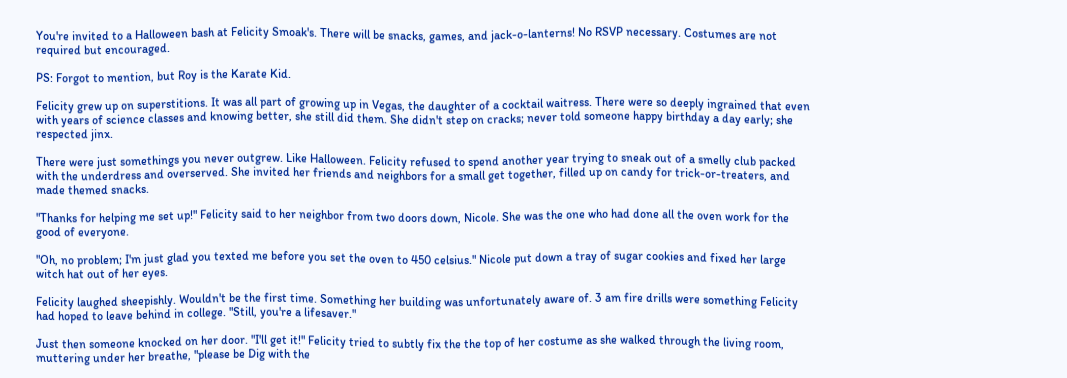You're invited to a Halloween bash at Felicity Smoak's. There will be snacks, games, and jack-o-lanterns! No RSVP necessary. Costumes are not required but encouraged.

PS: Forgot to mention, but Roy is the Karate Kid.

Felicity grew up on superstitions. It was all part of growing up in Vegas, the daughter of a cocktail waitress. There were so deeply ingrained that even with years of science classes and knowing better, she still did them. She didn't step on cracks; never told someone happy birthday a day early; she respected jinx.

There were just somethings you never outgrew. Like Halloween. Felicity refused to spend another year trying to sneak out of a smelly club packed with the underdress and overserved. She invited her friends and neighbors for a small get together, filled up on candy for trick-or-treaters, and made themed snacks.

"Thanks for helping me set up!" Felicity said to her neighbor from two doors down, Nicole. She was the one who had done all the oven work for the good of everyone.

"Oh, no problem; I'm just glad you texted me before you set the oven to 450 celsius." Nicole put down a tray of sugar cookies and fixed her large witch hat out of her eyes.

Felicity laughed sheepishly. Wouldn't be the first time. Something her building was unfortunately aware of. 3 am fire drills were something Felicity had hoped to leave behind in college. "Still, you're a lifesaver."

Just then someone knocked on her door. "I'll get it!" Felicity tried to subtly fix the the top of her costume as she walked through the living room, muttering under her breathe, "please be Dig with the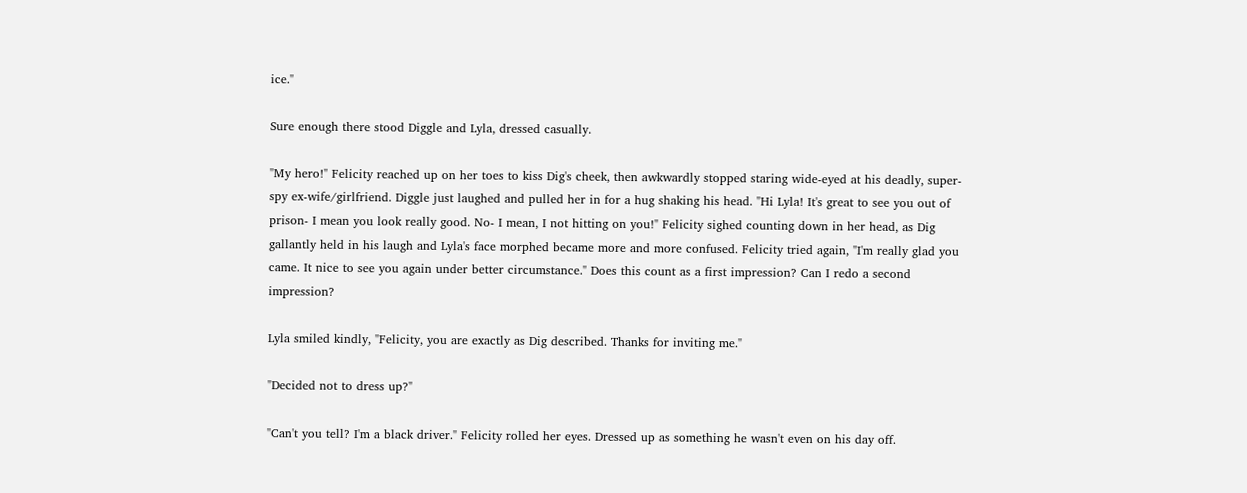ice."

Sure enough there stood Diggle and Lyla, dressed casually.

"My hero!" Felicity reached up on her toes to kiss Dig's cheek, then awkwardly stopped staring wide-eyed at his deadly, super-spy ex-wife/girlfriend. Diggle just laughed and pulled her in for a hug shaking his head. "Hi Lyla! It's great to see you out of prison- I mean you look really good. No- I mean, I not hitting on you!" Felicity sighed counting down in her head, as Dig gallantly held in his laugh and Lyla's face morphed became more and more confused. Felicity tried again, "I'm really glad you came. It nice to see you again under better circumstance." Does this count as a first impression? Can I redo a second impression?

Lyla smiled kindly, "Felicity, you are exactly as Dig described. Thanks for inviting me."

"Decided not to dress up?"

"Can't you tell? I'm a black driver." Felicity rolled her eyes. Dressed up as something he wasn't even on his day off.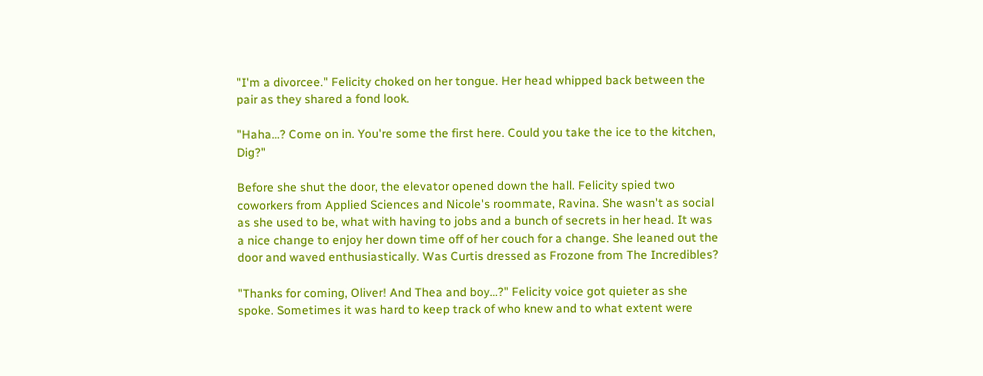"I'm a divorcee." Felicity choked on her tongue. Her head whipped back between the pair as they shared a fond look.

"Haha…? Come on in. You're some the first here. Could you take the ice to the kitchen, Dig?"

Before she shut the door, the elevator opened down the hall. Felicity spied two coworkers from Applied Sciences and Nicole's roommate, Ravina. She wasn't as social as she used to be, what with having to jobs and a bunch of secrets in her head. It was a nice change to enjoy her down time off of her couch for a change. She leaned out the door and waved enthusiastically. Was Curtis dressed as Frozone from The Incredibles?

"Thanks for coming, Oliver! And Thea and boy…?" Felicity voice got quieter as she spoke. Sometimes it was hard to keep track of who knew and to what extent were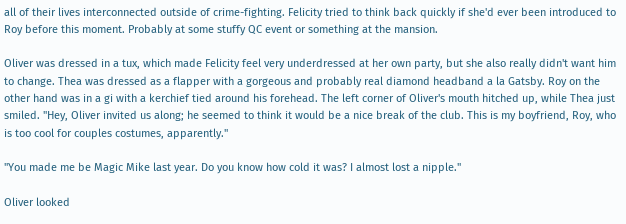all of their lives interconnected outside of crime-fighting. Felicity tried to think back quickly if she'd ever been introduced to Roy before this moment. Probably at some stuffy QC event or something at the mansion.

Oliver was dressed in a tux, which made Felicity feel very underdressed at her own party, but she also really didn't want him to change. Thea was dressed as a flapper with a gorgeous and probably real diamond headband a la Gatsby. Roy on the other hand was in a gi with a kerchief tied around his forehead. The left corner of Oliver's mouth hitched up, while Thea just smiled. "Hey, Oliver invited us along; he seemed to think it would be a nice break of the club. This is my boyfriend, Roy, who is too cool for couples costumes, apparently."

"You made me be Magic Mike last year. Do you know how cold it was? I almost lost a nipple."

Oliver looked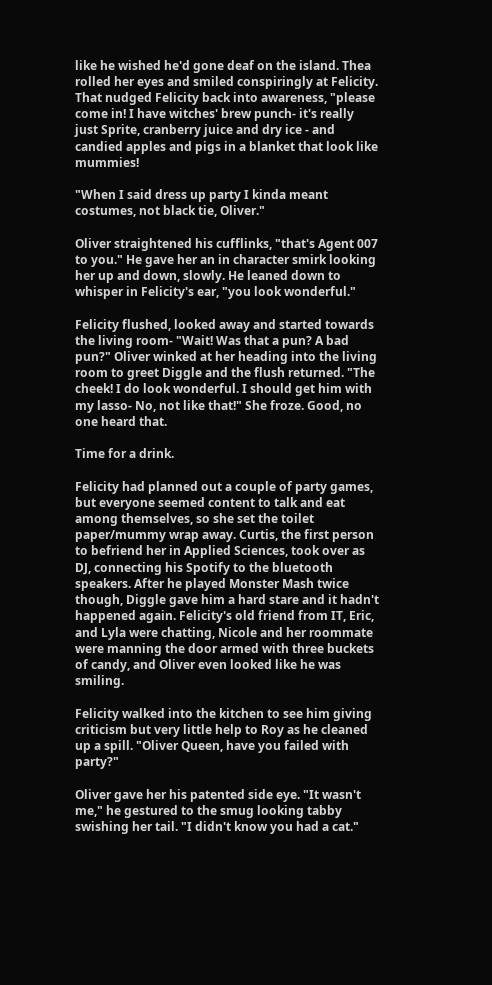like he wished he'd gone deaf on the island. Thea rolled her eyes and smiled conspiringly at Felicity. That nudged Felicity back into awareness, "please come in! I have witches' brew punch- it's really just Sprite, cranberry juice and dry ice - and candied apples and pigs in a blanket that look like mummies!

"When I said dress up party I kinda meant costumes, not black tie, Oliver."

Oliver straightened his cufflinks, "that's Agent 007 to you." He gave her an in character smirk looking her up and down, slowly. He leaned down to whisper in Felicity's ear, "you look wonderful."

Felicity flushed, looked away and started towards the living room- "Wait! Was that a pun? A bad pun?" Oliver winked at her heading into the living room to greet Diggle and the flush returned. "The cheek! I do look wonderful. I should get him with my lasso- No, not like that!" She froze. Good, no one heard that.

Time for a drink.

Felicity had planned out a couple of party games, but everyone seemed content to talk and eat among themselves, so she set the toilet paper/mummy wrap away. Curtis, the first person to befriend her in Applied Sciences, took over as DJ, connecting his Spotify to the bluetooth speakers. After he played Monster Mash twice though, Diggle gave him a hard stare and it hadn't happened again. Felicity's old friend from IT, Eric, and Lyla were chatting, Nicole and her roommate were manning the door armed with three buckets of candy, and Oliver even looked like he was smiling.

Felicity walked into the kitchen to see him giving criticism but very little help to Roy as he cleaned up a spill. "Oliver Queen, have you failed with party?"

Oliver gave her his patented side eye. "It wasn't me," he gestured to the smug looking tabby swishing her tail. "I didn't know you had a cat."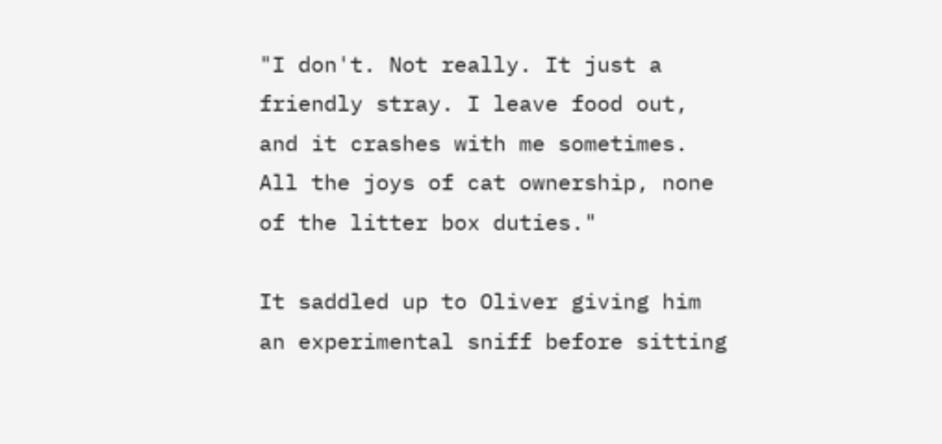"I don't. Not really. It just a friendly stray. I leave food out, and it crashes with me sometimes. All the joys of cat ownership, none of the litter box duties."

It saddled up to Oliver giving him an experimental sniff before sitting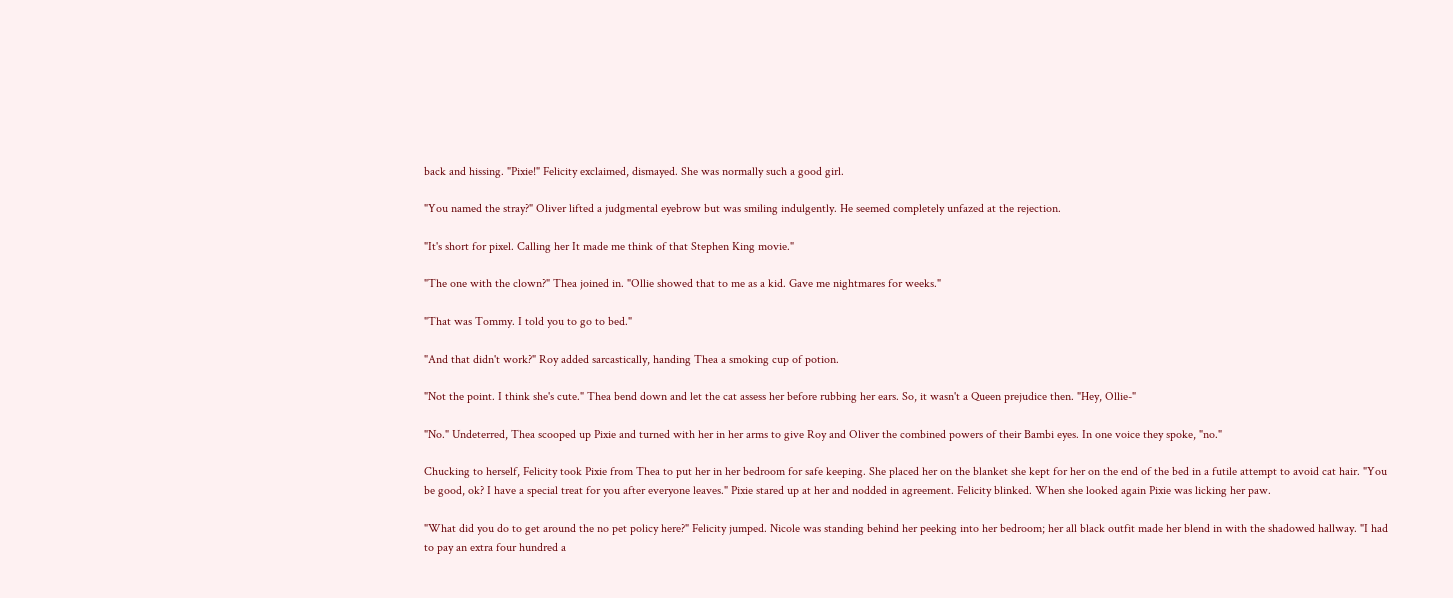back and hissing. "Pixie!" Felicity exclaimed, dismayed. She was normally such a good girl.

"You named the stray?" Oliver lifted a judgmental eyebrow but was smiling indulgently. He seemed completely unfazed at the rejection.

"It's short for pixel. Calling her It made me think of that Stephen King movie."

"The one with the clown?" Thea joined in. "Ollie showed that to me as a kid. Gave me nightmares for weeks."

"That was Tommy. I told you to go to bed."

"And that didn't work?" Roy added sarcastically, handing Thea a smoking cup of potion.

"Not the point. I think she's cute." Thea bend down and let the cat assess her before rubbing her ears. So, it wasn't a Queen prejudice then. "Hey, Ollie-"

"No." Undeterred, Thea scooped up Pixie and turned with her in her arms to give Roy and Oliver the combined powers of their Bambi eyes. In one voice they spoke, "no."

Chucking to herself, Felicity took Pixie from Thea to put her in her bedroom for safe keeping. She placed her on the blanket she kept for her on the end of the bed in a futile attempt to avoid cat hair. "You be good, ok? I have a special treat for you after everyone leaves." Pixie stared up at her and nodded in agreement. Felicity blinked. When she looked again Pixie was licking her paw.

"What did you do to get around the no pet policy here?" Felicity jumped. Nicole was standing behind her peeking into her bedroom; her all black outfit made her blend in with the shadowed hallway. "I had to pay an extra four hundred a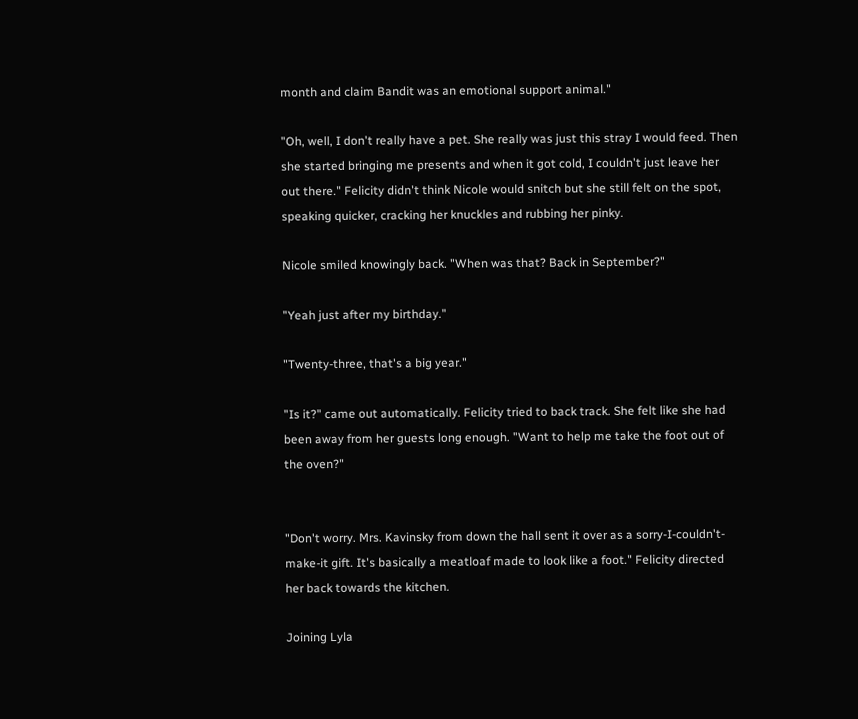month and claim Bandit was an emotional support animal."

"Oh, well, I don't really have a pet. She really was just this stray I would feed. Then she started bringing me presents and when it got cold, I couldn't just leave her out there." Felicity didn't think Nicole would snitch but she still felt on the spot, speaking quicker, cracking her knuckles and rubbing her pinky.

Nicole smiled knowingly back. "When was that? Back in September?"

"Yeah just after my birthday."

"Twenty-three, that's a big year."

"Is it?" came out automatically. Felicity tried to back track. She felt like she had been away from her guests long enough. "Want to help me take the foot out of the oven?"


"Don't worry. Mrs. Kavinsky from down the hall sent it over as a sorry-I-couldn't-make-it gift. It's basically a meatloaf made to look like a foot." Felicity directed her back towards the kitchen.

Joining Lyla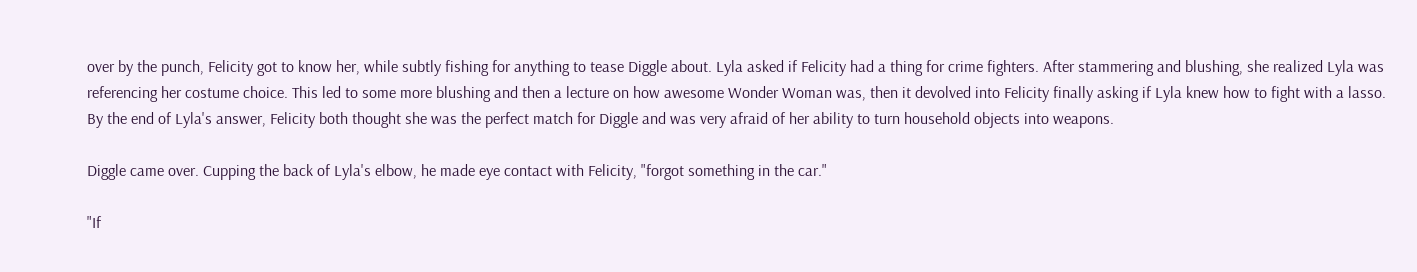over by the punch, Felicity got to know her, while subtly fishing for anything to tease Diggle about. Lyla asked if Felicity had a thing for crime fighters. After stammering and blushing, she realized Lyla was referencing her costume choice. This led to some more blushing and then a lecture on how awesome Wonder Woman was, then it devolved into Felicity finally asking if Lyla knew how to fight with a lasso. By the end of Lyla's answer, Felicity both thought she was the perfect match for Diggle and was very afraid of her ability to turn household objects into weapons.

Diggle came over. Cupping the back of Lyla's elbow, he made eye contact with Felicity, "forgot something in the car."

"If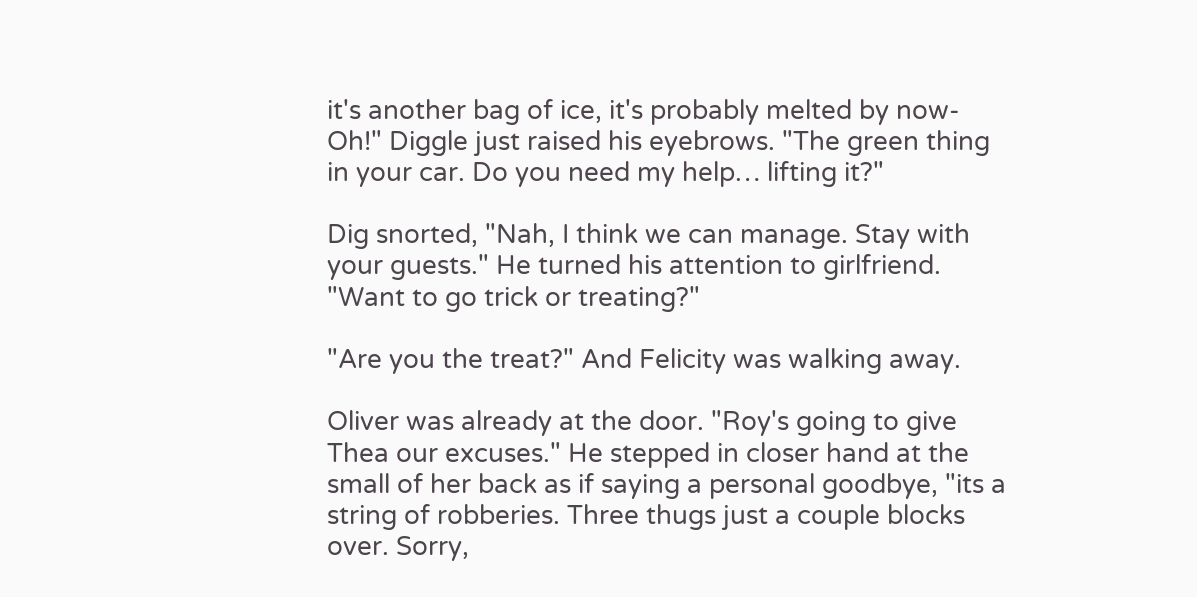it's another bag of ice, it's probably melted by now- Oh!" Diggle just raised his eyebrows. "The green thing in your car. Do you need my help… lifting it?"

Dig snorted, "Nah, I think we can manage. Stay with your guests." He turned his attention to girlfriend. "Want to go trick or treating?"

"Are you the treat?" And Felicity was walking away.

Oliver was already at the door. "Roy's going to give Thea our excuses." He stepped in closer hand at the small of her back as if saying a personal goodbye, "its a string of robberies. Three thugs just a couple blocks over. Sorry,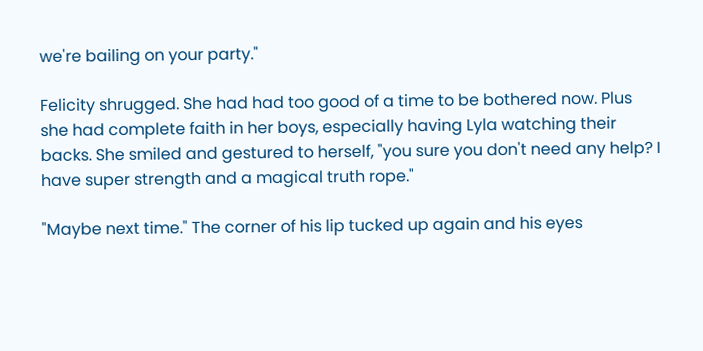we're bailing on your party."

Felicity shrugged. She had had too good of a time to be bothered now. Plus she had complete faith in her boys, especially having Lyla watching their backs. She smiled and gestured to herself, "you sure you don't need any help? I have super strength and a magical truth rope."

"Maybe next time." The corner of his lip tucked up again and his eyes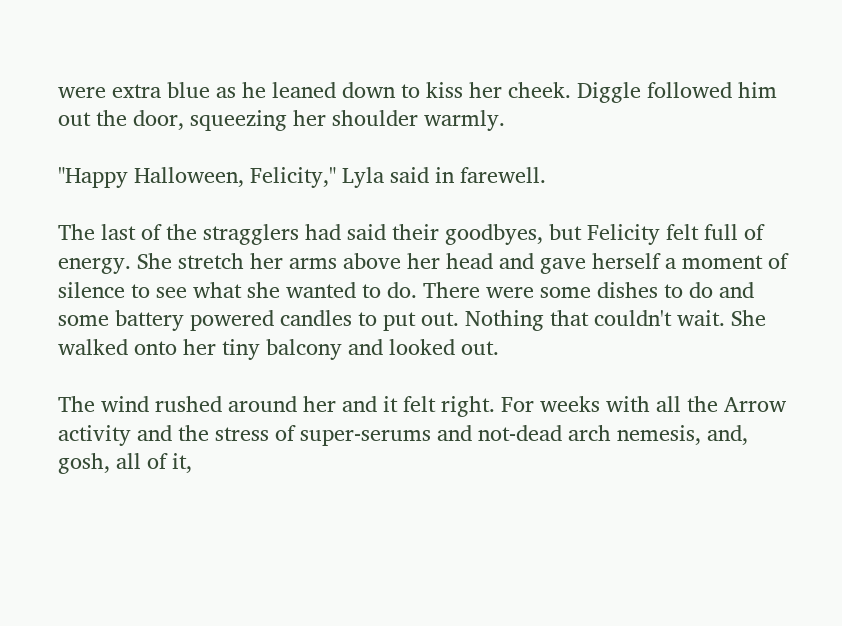were extra blue as he leaned down to kiss her cheek. Diggle followed him out the door, squeezing her shoulder warmly.

"Happy Halloween, Felicity," Lyla said in farewell.

The last of the stragglers had said their goodbyes, but Felicity felt full of energy. She stretch her arms above her head and gave herself a moment of silence to see what she wanted to do. There were some dishes to do and some battery powered candles to put out. Nothing that couldn't wait. She walked onto her tiny balcony and looked out.

The wind rushed around her and it felt right. For weeks with all the Arrow activity and the stress of super-serums and not-dead arch nemesis, and, gosh, all of it,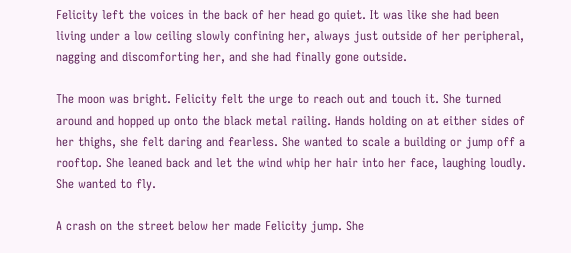Felicity left the voices in the back of her head go quiet. It was like she had been living under a low ceiling slowly confining her, always just outside of her peripheral, nagging and discomforting her, and she had finally gone outside.

The moon was bright. Felicity felt the urge to reach out and touch it. She turned around and hopped up onto the black metal railing. Hands holding on at either sides of her thighs, she felt daring and fearless. She wanted to scale a building or jump off a rooftop. She leaned back and let the wind whip her hair into her face, laughing loudly. She wanted to fly.

A crash on the street below her made Felicity jump. She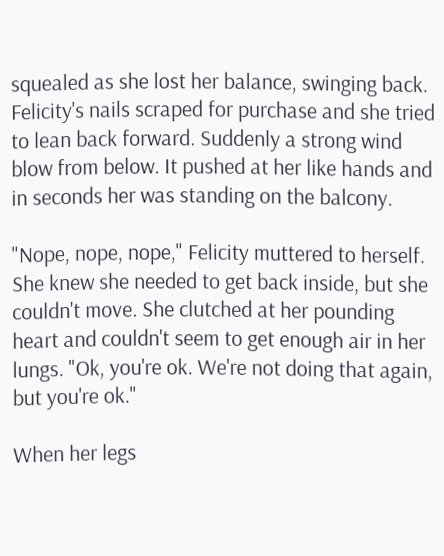squealed as she lost her balance, swinging back. Felicity's nails scraped for purchase and she tried to lean back forward. Suddenly a strong wind blow from below. It pushed at her like hands and in seconds her was standing on the balcony.

"Nope, nope, nope," Felicity muttered to herself. She knew she needed to get back inside, but she couldn't move. She clutched at her pounding heart and couldn't seem to get enough air in her lungs. "Ok, you're ok. We're not doing that again, but you're ok."

When her legs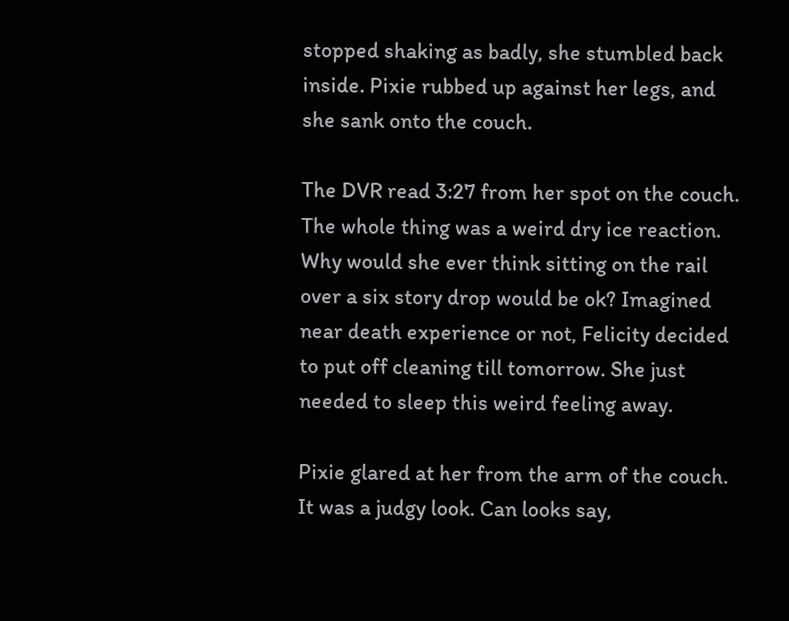stopped shaking as badly, she stumbled back inside. Pixie rubbed up against her legs, and she sank onto the couch.

The DVR read 3:27 from her spot on the couch. The whole thing was a weird dry ice reaction. Why would she ever think sitting on the rail over a six story drop would be ok? Imagined near death experience or not, Felicity decided to put off cleaning till tomorrow. She just needed to sleep this weird feeling away.

Pixie glared at her from the arm of the couch. It was a judgy look. Can looks say,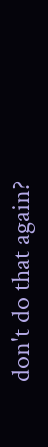don't do that again?